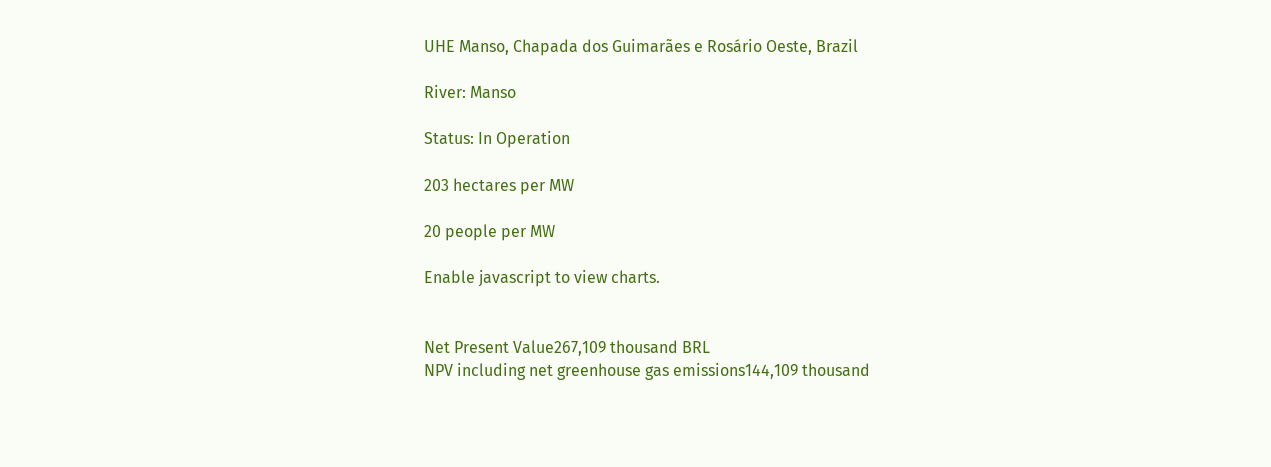UHE Manso, Chapada dos Guimarães e Rosário Oeste, Brazil

River: Manso

Status: In Operation

203 hectares per MW

20 people per MW

Enable javascript to view charts.


Net Present Value267,109 thousand BRL
NPV including net greenhouse gas emissions144,109 thousand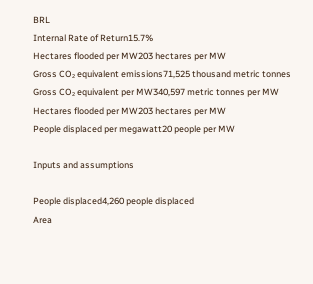BRL
Internal Rate of Return15.7%
Hectares flooded per MW203 hectares per MW
Gross CO₂ equivalent emissions71,525 thousand metric tonnes
Gross CO₂ equivalent per MW340,597 metric tonnes per MW
Hectares flooded per MW203 hectares per MW
People displaced per megawatt20 people per MW

Inputs and assumptions

People displaced4,260 people displaced
Area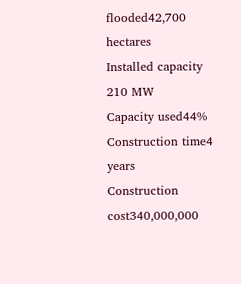flooded42,700 hectares
Installed capacity 210 MW
Capacity used44%
Construction time4 years
Construction cost340,000,000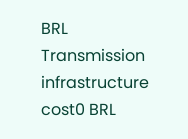BRL
Transmission infrastructure cost0 BRL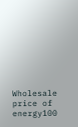Wholesale price of energy100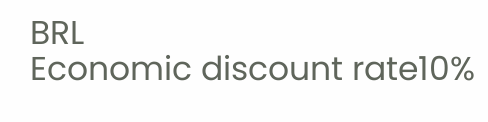BRL
Economic discount rate10%